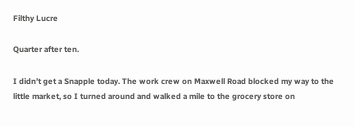Filthy Lucre

Quarter after ten.

I didn’t get a Snapple today. The work crew on Maxwell Road blocked my way to the little market, so I turned around and walked a mile to the grocery store on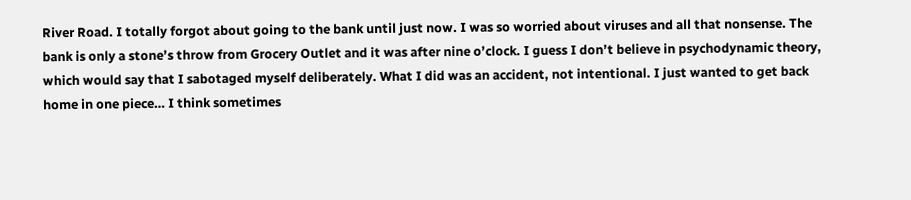River Road. I totally forgot about going to the bank until just now. I was so worried about viruses and all that nonsense. The bank is only a stone’s throw from Grocery Outlet and it was after nine o’clock. I guess I don’t believe in psychodynamic theory, which would say that I sabotaged myself deliberately. What I did was an accident, not intentional. I just wanted to get back home in one piece… I think sometimes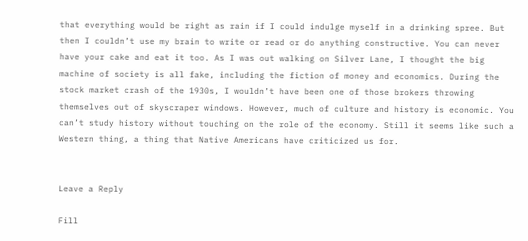that everything would be right as rain if I could indulge myself in a drinking spree. But then I couldn’t use my brain to write or read or do anything constructive. You can never have your cake and eat it too. As I was out walking on Silver Lane, I thought the big machine of society is all fake, including the fiction of money and economics. During the stock market crash of the 1930s, I wouldn’t have been one of those brokers throwing themselves out of skyscraper windows. However, much of culture and history is economic. You can’t study history without touching on the role of the economy. Still it seems like such a Western thing, a thing that Native Americans have criticized us for.


Leave a Reply

Fill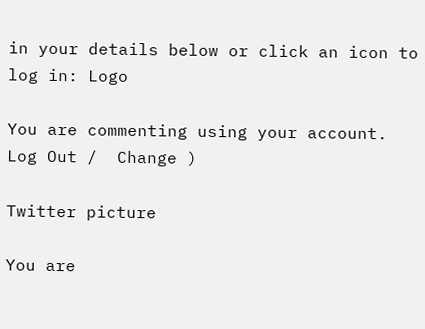in your details below or click an icon to log in: Logo

You are commenting using your account. Log Out /  Change )

Twitter picture

You are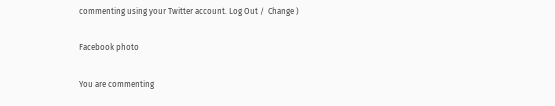commenting using your Twitter account. Log Out /  Change )

Facebook photo

You are commenting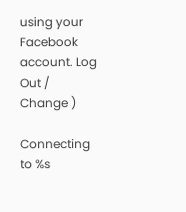using your Facebook account. Log Out /  Change )

Connecting to %s